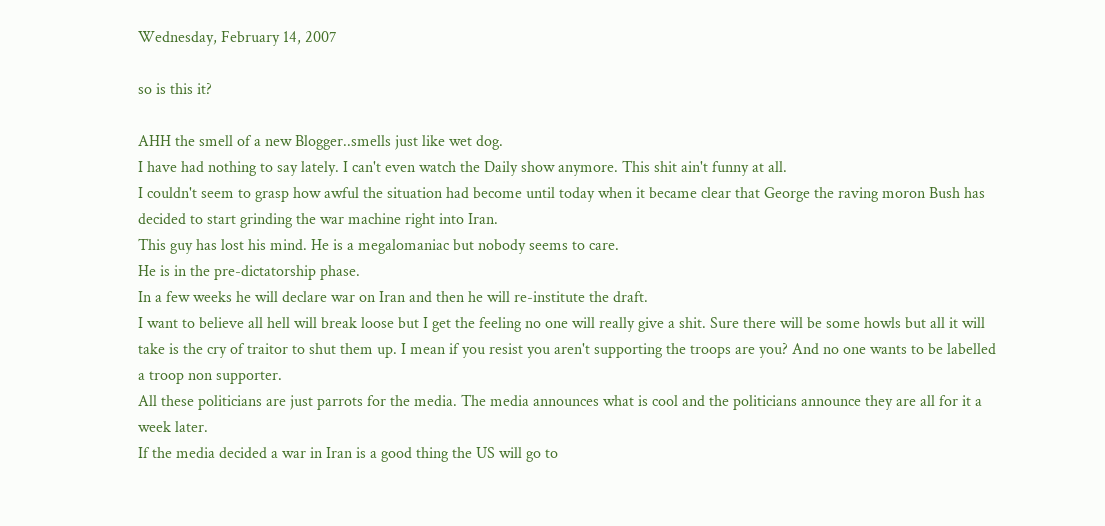Wednesday, February 14, 2007

so is this it?

AHH the smell of a new Blogger..smells just like wet dog.
I have had nothing to say lately. I can't even watch the Daily show anymore. This shit ain't funny at all.
I couldn't seem to grasp how awful the situation had become until today when it became clear that George the raving moron Bush has decided to start grinding the war machine right into Iran.
This guy has lost his mind. He is a megalomaniac but nobody seems to care.
He is in the pre-dictatorship phase.
In a few weeks he will declare war on Iran and then he will re-institute the draft.
I want to believe all hell will break loose but I get the feeling no one will really give a shit. Sure there will be some howls but all it will take is the cry of traitor to shut them up. I mean if you resist you aren't supporting the troops are you? And no one wants to be labelled a troop non supporter.
All these politicians are just parrots for the media. The media announces what is cool and the politicians announce they are all for it a week later.
If the media decided a war in Iran is a good thing the US will go to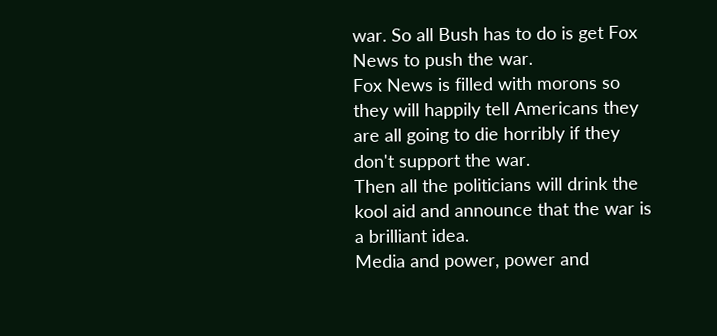war. So all Bush has to do is get Fox News to push the war.
Fox News is filled with morons so they will happily tell Americans they are all going to die horribly if they don't support the war.
Then all the politicians will drink the kool aid and announce that the war is a brilliant idea.
Media and power, power and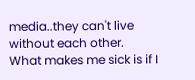media..they can't live without each other.
What makes me sick is if I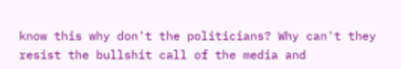know this why don't the politicians? Why can't they resist the bullshit call of the media and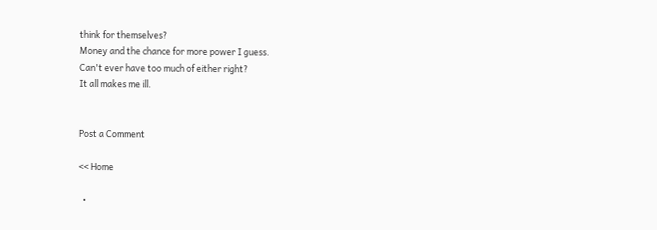think for themselves?
Money and the chance for more power I guess.
Can't ever have too much of either right?
It all makes me ill.


Post a Comment

<< Home

  •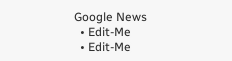Google News
  • Edit-Me
  • Edit-Me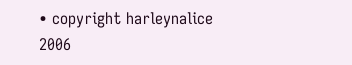• copyright harleynalice 2006